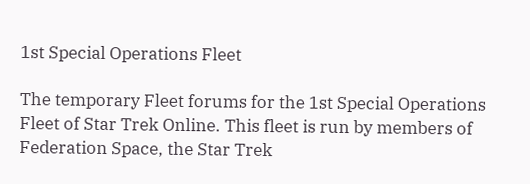1st Special Operations Fleet

The temporary Fleet forums for the 1st Special Operations Fleet of Star Trek Online. This fleet is run by members of Federation Space, the Star Trek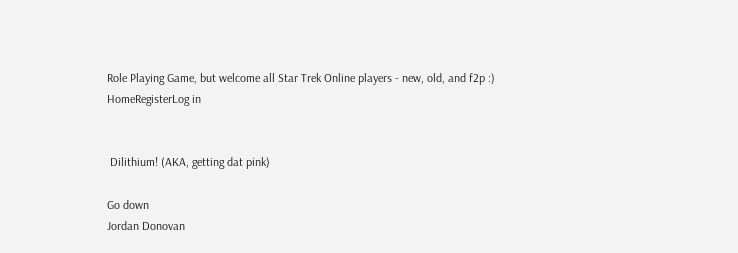Role Playing Game, but welcome all Star Trek Online players - new, old, and f2p :)
HomeRegisterLog in


 Dilithium! (AKA, getting dat pink)

Go down
Jordan Donovan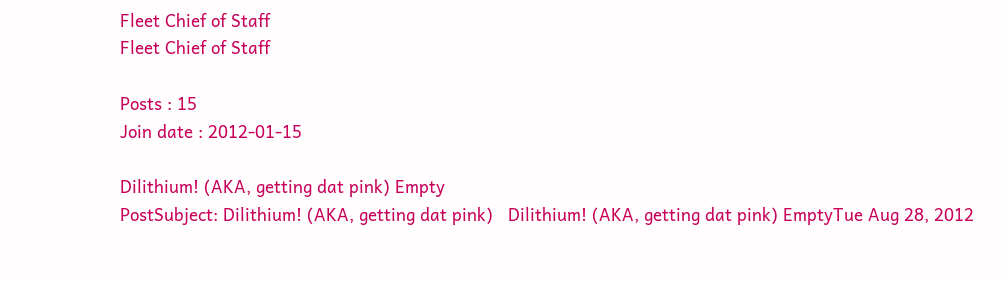Fleet Chief of Staff
Fleet Chief of Staff

Posts : 15
Join date : 2012-01-15

Dilithium! (AKA, getting dat pink) Empty
PostSubject: Dilithium! (AKA, getting dat pink)   Dilithium! (AKA, getting dat pink) EmptyTue Aug 28, 2012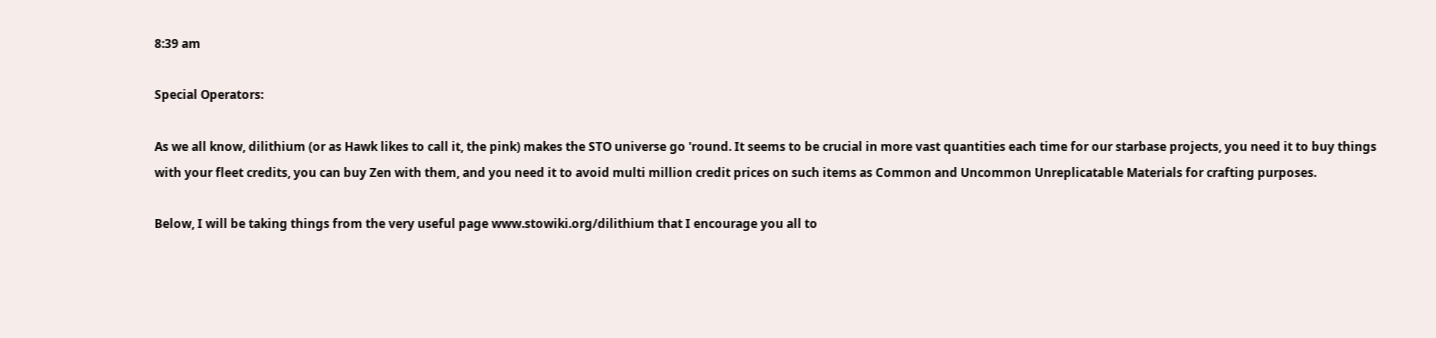8:39 am

Special Operators:

As we all know, dilithium (or as Hawk likes to call it, the pink) makes the STO universe go 'round. It seems to be crucial in more vast quantities each time for our starbase projects, you need it to buy things with your fleet credits, you can buy Zen with them, and you need it to avoid multi million credit prices on such items as Common and Uncommon Unreplicatable Materials for crafting purposes.

Below, I will be taking things from the very useful page www.stowiki.org/dilithium that I encourage you all to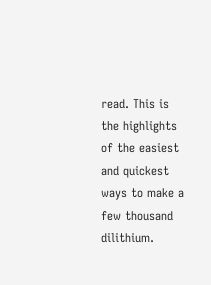read. This is the highlights of the easiest and quickest ways to make a few thousand dilithium.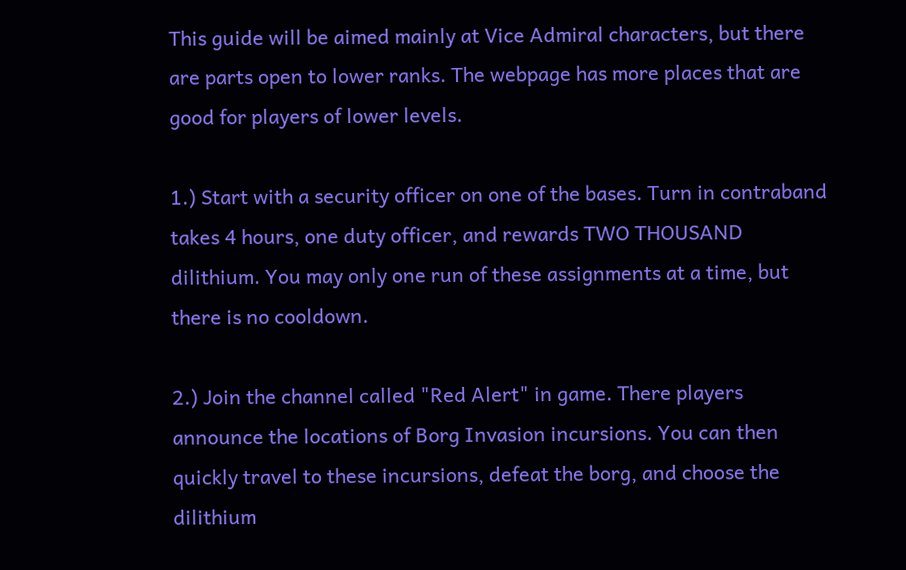This guide will be aimed mainly at Vice Admiral characters, but there are parts open to lower ranks. The webpage has more places that are good for players of lower levels.

1.) Start with a security officer on one of the bases. Turn in contraband takes 4 hours, one duty officer, and rewards TWO THOUSAND dilithium. You may only one run of these assignments at a time, but there is no cooldown.

2.) Join the channel called "Red Alert" in game. There players announce the locations of Borg Invasion incursions. You can then quickly travel to these incursions, defeat the borg, and choose the dilithium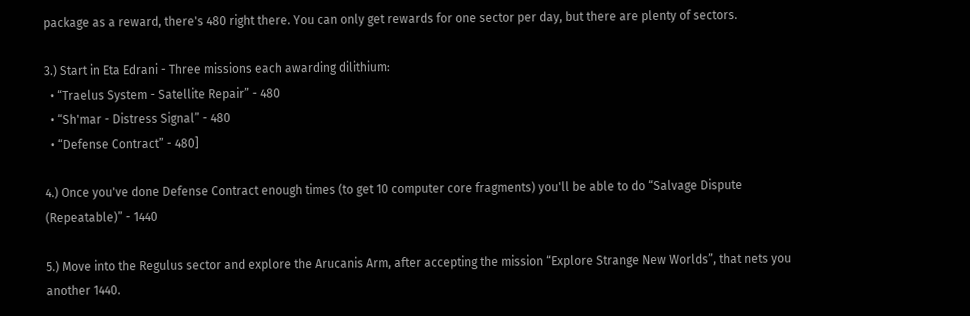package as a reward, there's 480 right there. You can only get rewards for one sector per day, but there are plenty of sectors.

3.) Start in Eta Edrani - Three missions each awarding dilithium:
  • “Traelus System - Satellite Repair” - 480
  • “Sh'mar - Distress Signal” - 480
  • “Defense Contract” - 480]

4.) Once you've done Defense Contract enough times (to get 10 computer core fragments) you'll be able to do “Salvage Dispute (Repeatable)” - 1440

5.) Move into the Regulus sector and explore the Arucanis Arm, after accepting the mission “Explore Strange New Worlds”, that nets you another 1440.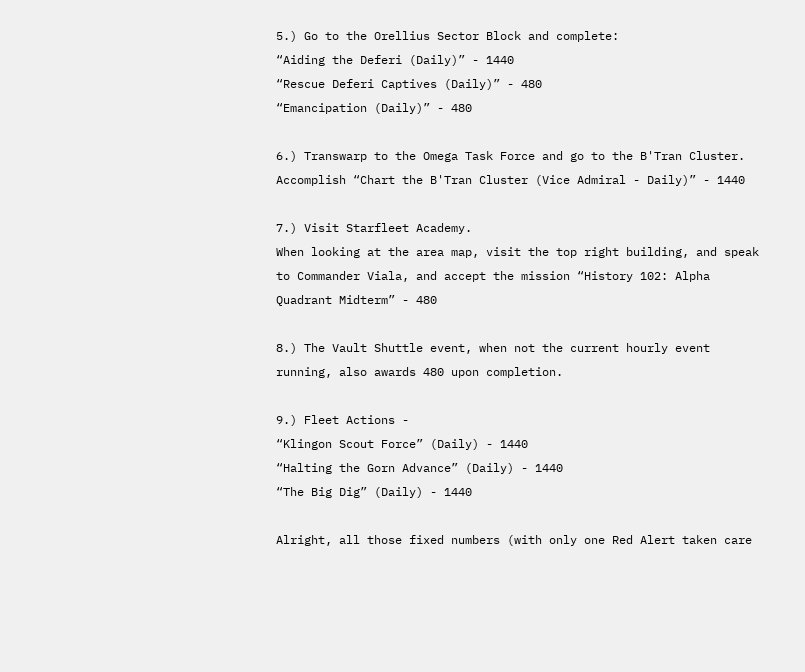5.) Go to the Orellius Sector Block and complete:
“Aiding the Deferi (Daily)” - 1440
“Rescue Deferi Captives (Daily)” - 480
“Emancipation (Daily)” - 480

6.) Transwarp to the Omega Task Force and go to the B'Tran Cluster.
Accomplish “Chart the B'Tran Cluster (Vice Admiral - Daily)” - 1440

7.) Visit Starfleet Academy.
When looking at the area map, visit the top right building, and speak to Commander Viala, and accept the mission “History 102: Alpha Quadrant Midterm” - 480

8.) The Vault Shuttle event, when not the current hourly event running, also awards 480 upon completion.

9.) Fleet Actions -
“Klingon Scout Force” (Daily) - 1440
“Halting the Gorn Advance” (Daily) - 1440
“The Big Dig” (Daily) - 1440

Alright, all those fixed numbers (with only one Red Alert taken care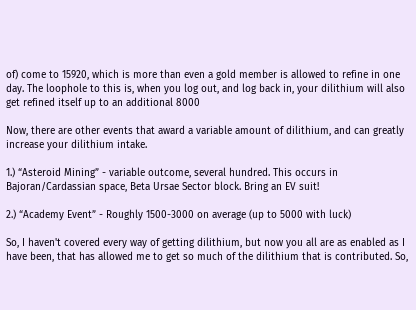of) come to 15920, which is more than even a gold member is allowed to refine in one day. The loophole to this is, when you log out, and log back in, your dilithium will also get refined itself up to an additional 8000

Now, there are other events that award a variable amount of dilithium, and can greatly increase your dilithium intake.

1.) “Asteroid Mining” - variable outcome, several hundred. This occurs in Bajoran/Cardassian space, Beta Ursae Sector block. Bring an EV suit!

2.) “Academy Event” - Roughly 1500-3000 on average (up to 5000 with luck)

So, I haven't covered every way of getting dilithium, but now you all are as enabled as I have been, that has allowed me to get so much of the dilithium that is contributed. So,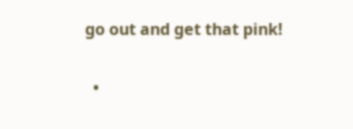go out and get that pink!

  •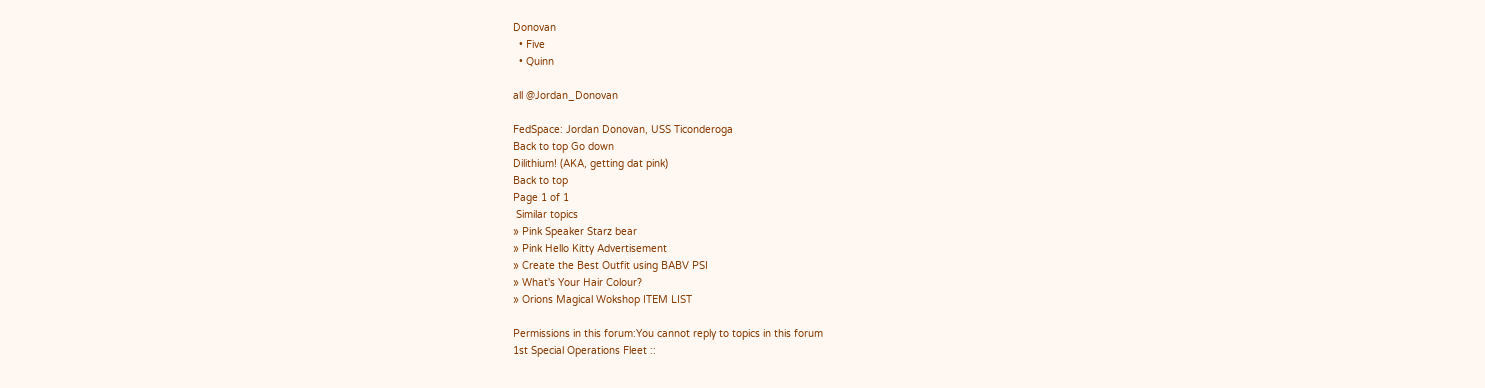Donovan
  • Five
  • Quinn

all @Jordan_Donovan

FedSpace: Jordan Donovan, USS Ticonderoga
Back to top Go down
Dilithium! (AKA, getting dat pink)
Back to top
Page 1 of 1
 Similar topics
» Pink Speaker Starz bear
» Pink Hello Kitty Advertisement
» Create the Best Outfit using BABV PSI
» What's Your Hair Colour?
» Orions Magical Wokshop ITEM LIST

Permissions in this forum:You cannot reply to topics in this forum
1st Special Operations Fleet ::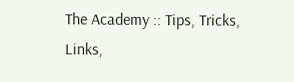The Academy :: Tips, Tricks, Links,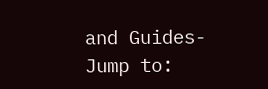and Guides-
Jump to: